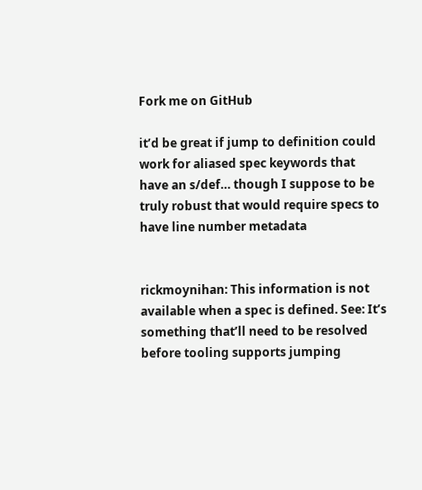Fork me on GitHub

it’d be great if jump to definition could work for aliased spec keywords that have an s/def… though I suppose to be truly robust that would require specs to have line number metadata


rickmoynihan: This information is not available when a spec is defined. See: It’s something that’ll need to be resolved before tooling supports jumping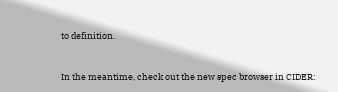to definition.


In the meantime, check out the new spec browser in CIDER: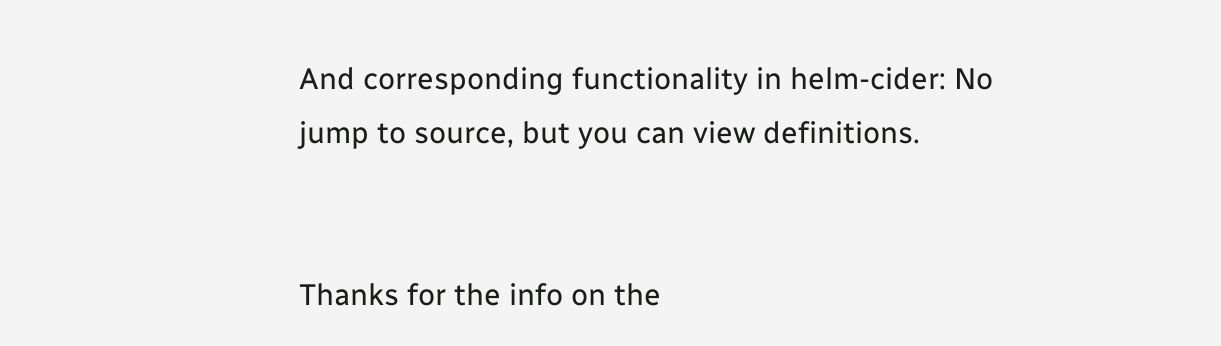And corresponding functionality in helm-cider: No jump to source, but you can view definitions.


Thanks for the info on the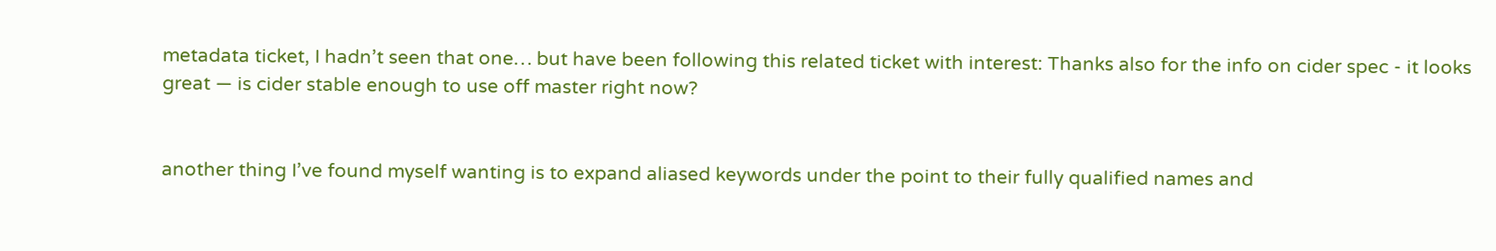metadata ticket, I hadn’t seen that one… but have been following this related ticket with interest: Thanks also for the info on cider spec - it looks great — is cider stable enough to use off master right now?


another thing I’ve found myself wanting is to expand aliased keywords under the point to their fully qualified names and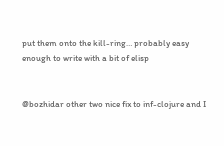put them onto the kill-ring… probably easy enough to write with a bit of elisp


@bozhidar other two nice fix to inf-clojure and I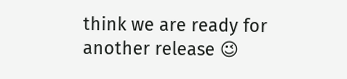think we are ready for another release 😉